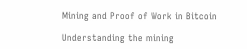Mining and Proof of Work in Bitcoin

Understanding the mining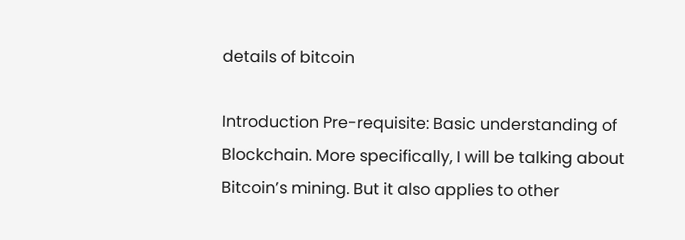details of bitcoin

Introduction Pre-requisite: Basic understanding of Blockchain. More specifically, I will be talking about Bitcoin’s mining. But it also applies to other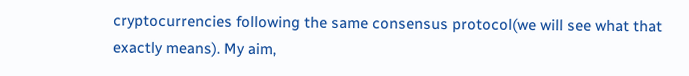cryptocurrencies following the same consensus protocol(we will see what that exactly means). My aim,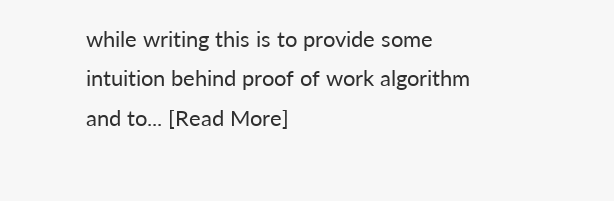while writing this is to provide some intuition behind proof of work algorithm and to... [Read More]